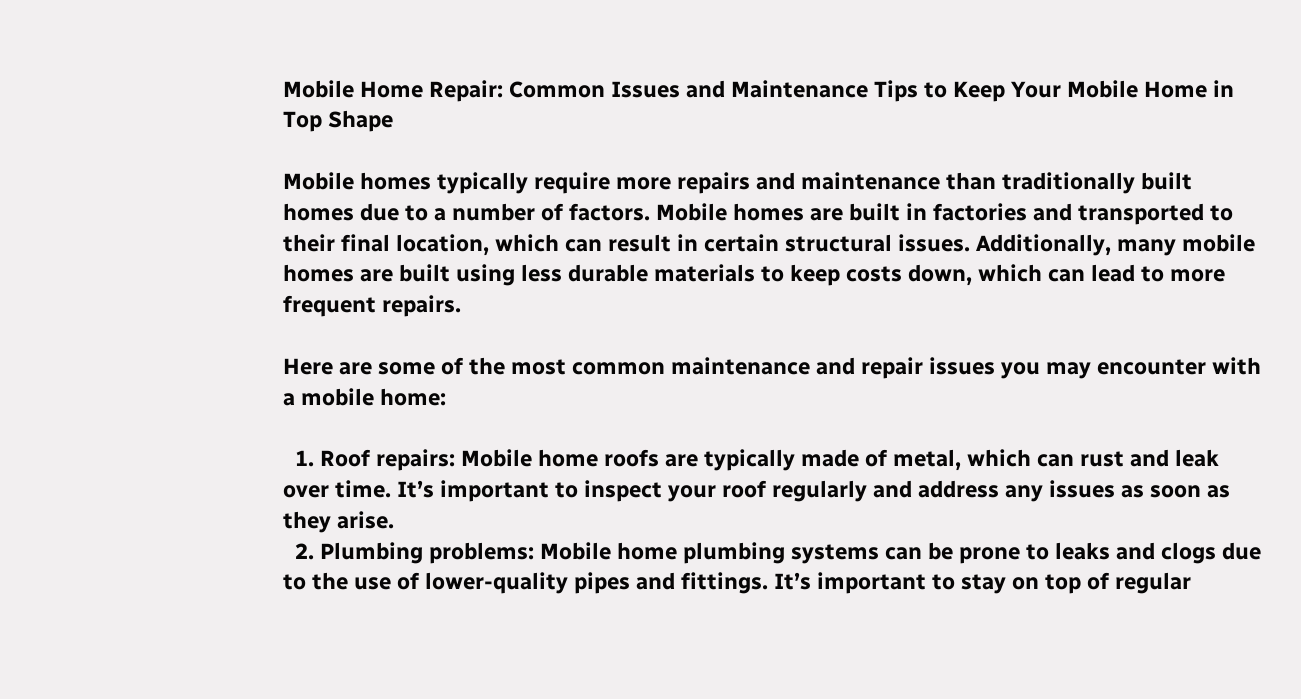Mobile Home Repair: Common Issues and Maintenance Tips to Keep Your Mobile Home in Top Shape

Mobile homes typically require more repairs and maintenance than traditionally built homes due to a number of factors. Mobile homes are built in factories and transported to their final location, which can result in certain structural issues. Additionally, many mobile homes are built using less durable materials to keep costs down, which can lead to more frequent repairs.

Here are some of the most common maintenance and repair issues you may encounter with a mobile home:

  1. Roof repairs: Mobile home roofs are typically made of metal, which can rust and leak over time. It’s important to inspect your roof regularly and address any issues as soon as they arise.
  2. Plumbing problems: Mobile home plumbing systems can be prone to leaks and clogs due to the use of lower-quality pipes and fittings. It’s important to stay on top of regular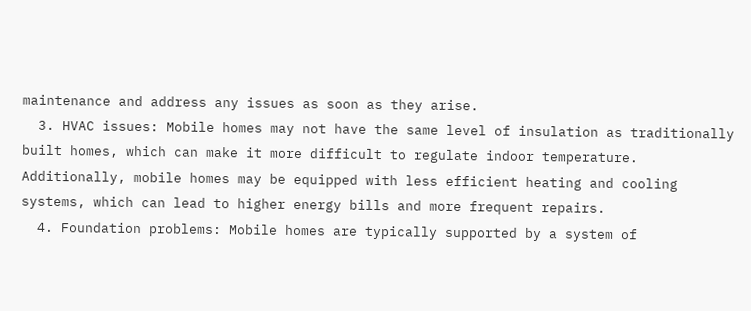maintenance and address any issues as soon as they arise.
  3. HVAC issues: Mobile homes may not have the same level of insulation as traditionally built homes, which can make it more difficult to regulate indoor temperature. Additionally, mobile homes may be equipped with less efficient heating and cooling systems, which can lead to higher energy bills and more frequent repairs.
  4. Foundation problems: Mobile homes are typically supported by a system of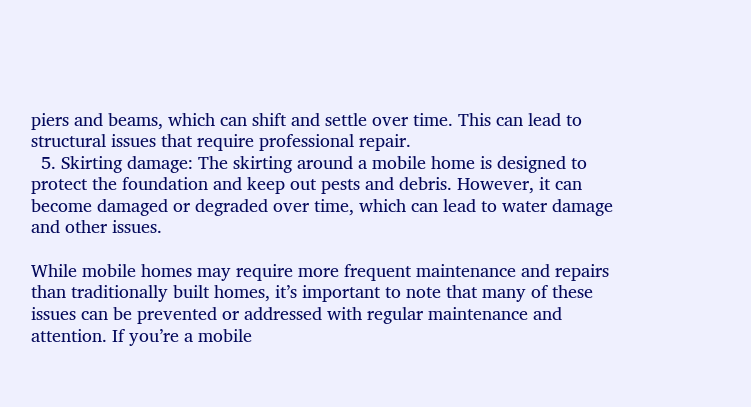piers and beams, which can shift and settle over time. This can lead to structural issues that require professional repair.
  5. Skirting damage: The skirting around a mobile home is designed to protect the foundation and keep out pests and debris. However, it can become damaged or degraded over time, which can lead to water damage and other issues.

While mobile homes may require more frequent maintenance and repairs than traditionally built homes, it’s important to note that many of these issues can be prevented or addressed with regular maintenance and attention. If you’re a mobile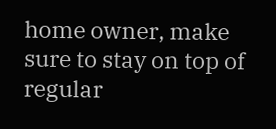home owner, make sure to stay on top of regular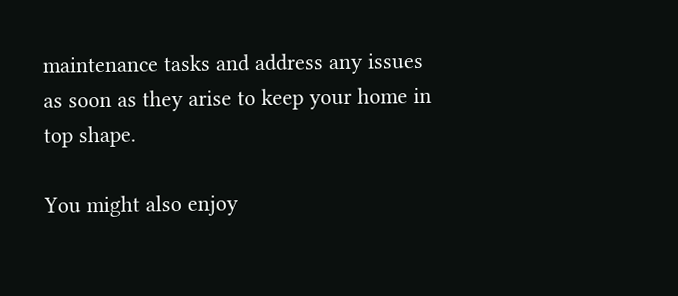maintenance tasks and address any issues as soon as they arise to keep your home in top shape.

You might also enjoy